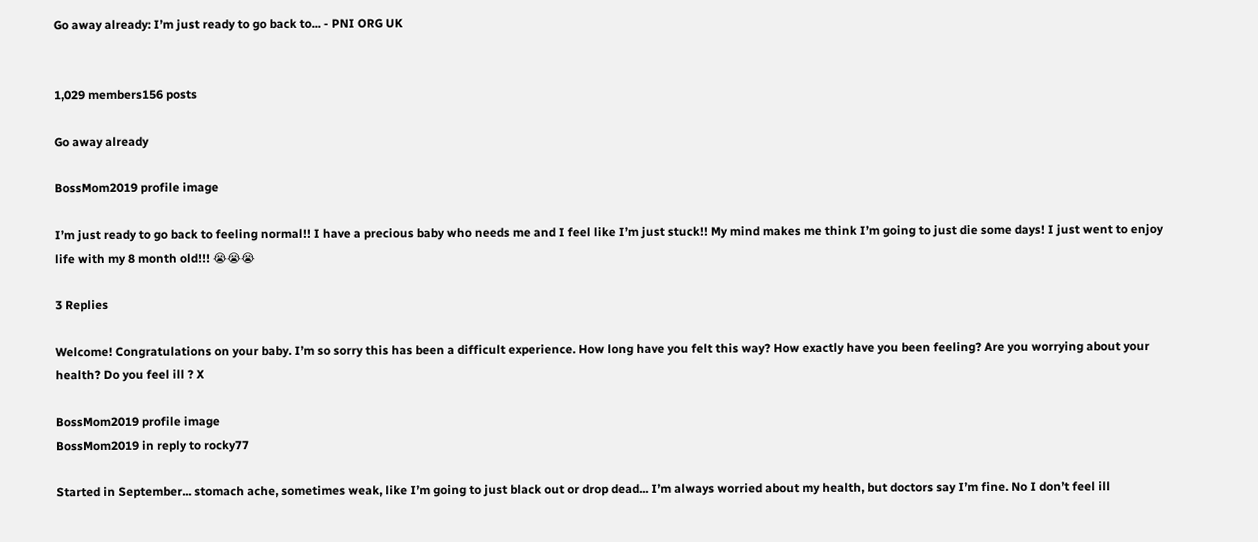Go away already: I’m just ready to go back to... - PNI ORG UK


1,029 members156 posts

Go away already

BossMom2019 profile image

I’m just ready to go back to feeling normal!! I have a precious baby who needs me and I feel like I’m just stuck!! My mind makes me think I’m going to just die some days! I just went to enjoy life with my 8 month old!!! 😭😭😭

3 Replies

Welcome! Congratulations on your baby. I’m so sorry this has been a difficult experience. How long have you felt this way? How exactly have you been feeling? Are you worrying about your health? Do you feel ill ? X

BossMom2019 profile image
BossMom2019 in reply to rocky77

Started in September... stomach ache, sometimes weak, like I’m going to just black out or drop dead... I’m always worried about my health, but doctors say I’m fine. No I don’t feel ill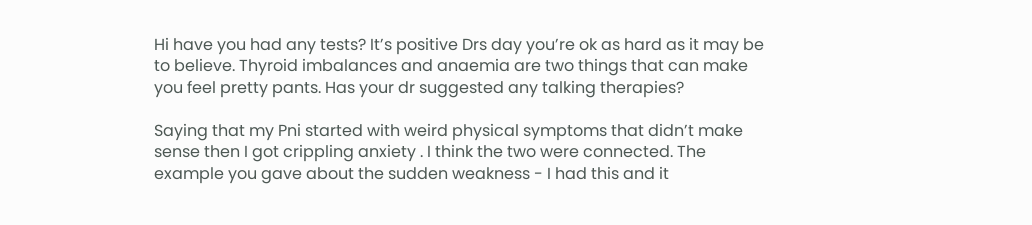Hi have you had any tests? It’s positive Drs day you’re ok as hard as it may be to believe. Thyroid imbalances and anaemia are two things that can make you feel pretty pants. Has your dr suggested any talking therapies?

Saying that my Pni started with weird physical symptoms that didn’t make sense then I got crippling anxiety . I think the two were connected. The example you gave about the sudden weakness - I had this and it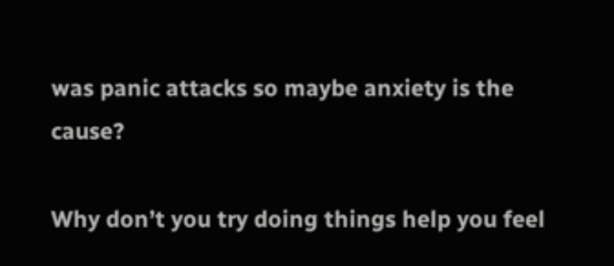was panic attacks so maybe anxiety is the cause?

Why don’t you try doing things help you feel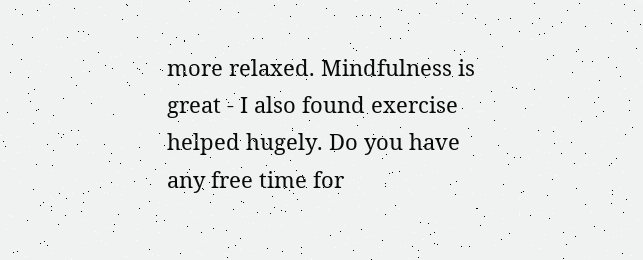more relaxed. Mindfulness is great - I also found exercise helped hugely. Do you have any free time for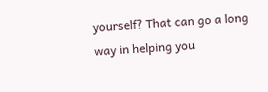yourself? That can go a long way in helping you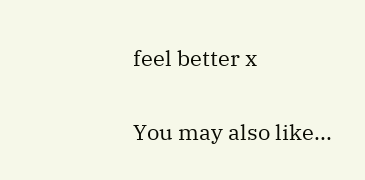feel better x

You may also like...